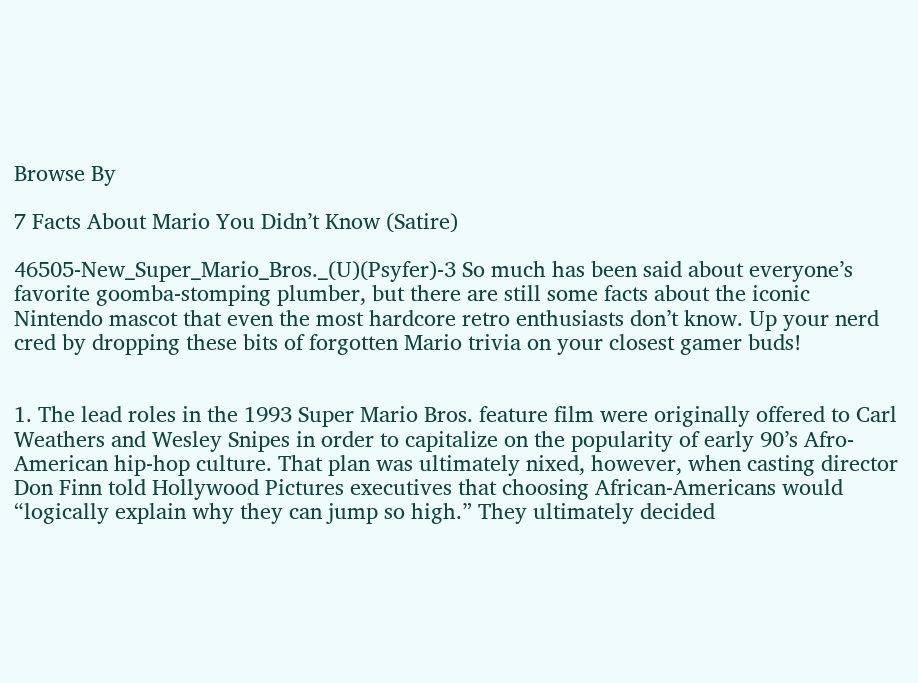Browse By

7 Facts About Mario You Didn’t Know (Satire)

46505-New_Super_Mario_Bros._(U)(Psyfer)-3 So much has been said about everyone’s favorite goomba-stomping plumber, but there are still some facts about the iconic Nintendo mascot that even the most hardcore retro enthusiasts don’t know. Up your nerd cred by dropping these bits of forgotten Mario trivia on your closest gamer buds!


1. The lead roles in the 1993 Super Mario Bros. feature film were originally offered to Carl Weathers and Wesley Snipes in order to capitalize on the popularity of early 90’s Afro-American hip-hop culture. That plan was ultimately nixed, however, when casting director Don Finn told Hollywood Pictures executives that choosing African-Americans would “logically explain why they can jump so high.” They ultimately decided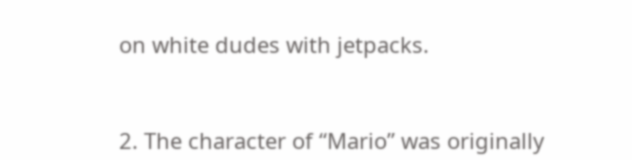on white dudes with jetpacks.



2. The character of “Mario” was originally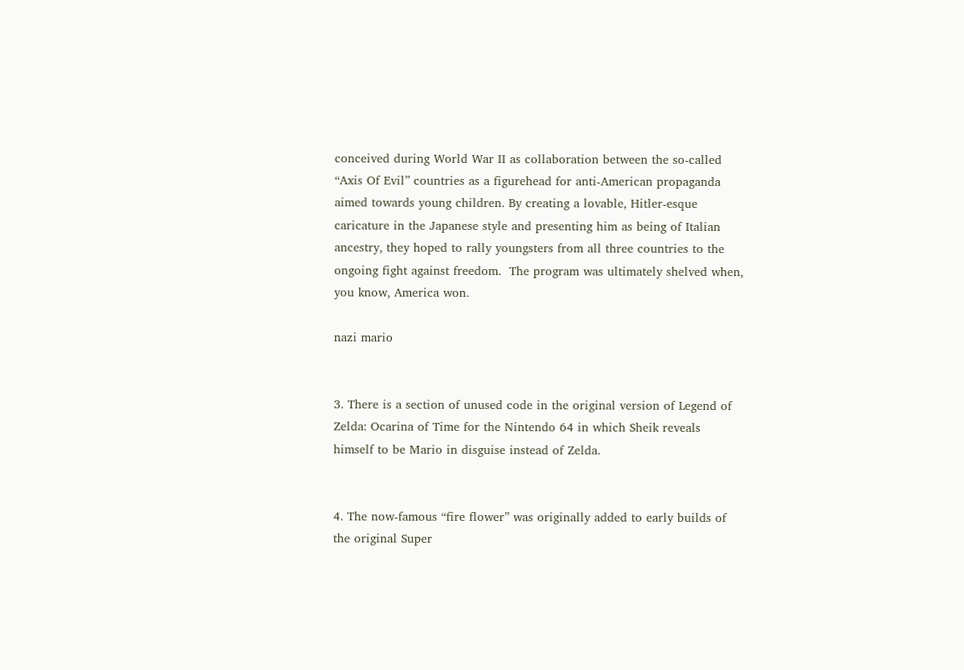conceived during World War II as collaboration between the so-called “Axis Of Evil” countries as a figurehead for anti-American propaganda aimed towards young children. By creating a lovable, Hitler-esque caricature in the Japanese style and presenting him as being of Italian ancestry, they hoped to rally youngsters from all three countries to the ongoing fight against freedom.  The program was ultimately shelved when, you know, America won.

nazi mario


3. There is a section of unused code in the original version of Legend of Zelda: Ocarina of Time for the Nintendo 64 in which Sheik reveals himself to be Mario in disguise instead of Zelda.


4. The now-famous “fire flower” was originally added to early builds of the original Super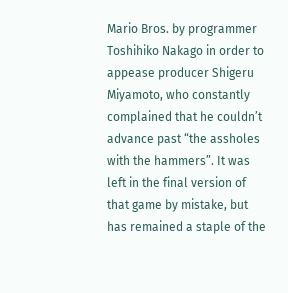Mario Bros. by programmer Toshihiko Nakago in order to appease producer Shigeru Miyamoto, who constantly complained that he couldn’t advance past “the assholes with the hammers”. It was left in the final version of that game by mistake, but has remained a staple of the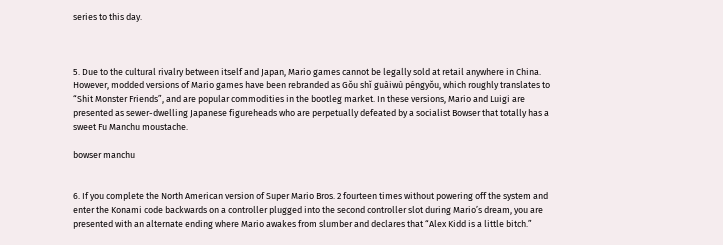series to this day.



5. Due to the cultural rivalry between itself and Japan, Mario games cannot be legally sold at retail anywhere in China. However, modded versions of Mario games have been rebranded as Gǒu shǐ guàiwù péngyǒu, which roughly translates to “Shit Monster Friends”, and are popular commodities in the bootleg market. In these versions, Mario and Luigi are presented as sewer-dwelling Japanese figureheads who are perpetually defeated by a socialist Bowser that totally has a sweet Fu Manchu moustache.

bowser manchu


6. If you complete the North American version of Super Mario Bros. 2 fourteen times without powering off the system and enter the Konami code backwards on a controller plugged into the second controller slot during Mario’s dream, you are presented with an alternate ending where Mario awakes from slumber and declares that “Alex Kidd is a little bitch.”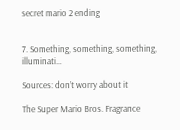secret mario 2 ending


7. Something, something, something, illuminati…

Sources: don’t worry about it

The Super Mario Bros. Fragrance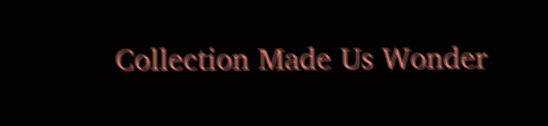Collection Made Us Wonder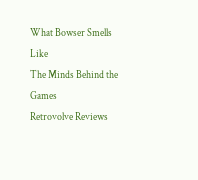What Bowser Smells Like
The Minds Behind the Games
Retrovolve Reviews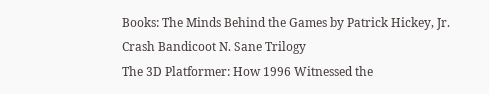Books: The Minds Behind the Games by Patrick Hickey, Jr.
Crash Bandicoot N. Sane Trilogy
The 3D Platformer: How 1996 Witnessed the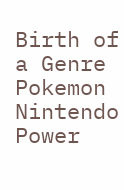Birth of a Genre
Pokemon Nintendo Power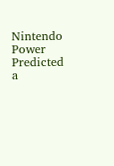Nintendo Power Predicted a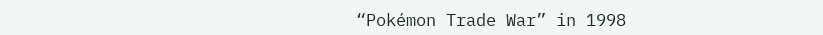“Pokémon Trade War” in 1998